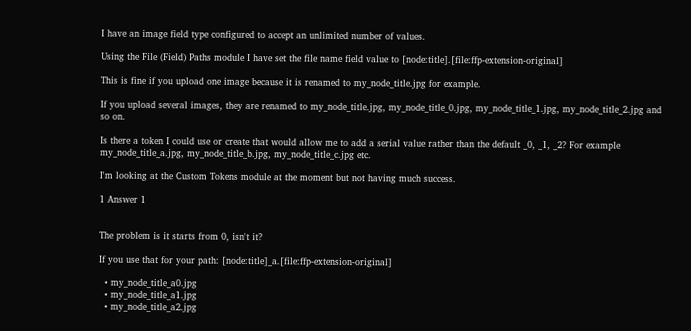I have an image field type configured to accept an unlimited number of values.

Using the File (Field) Paths module I have set the file name field value to [node:title].[file:ffp-extension-original]

This is fine if you upload one image because it is renamed to my_node_title.jpg for example.

If you upload several images, they are renamed to my_node_title.jpg, my_node_title_0.jpg, my_node_title_1.jpg, my_node_title_2.jpg and so on.

Is there a token I could use or create that would allow me to add a serial value rather than the default _0, _1, _2? For example my_node_title_a.jpg, my_node_title_b.jpg, my_node_title_c.jpg etc.

I'm looking at the Custom Tokens module at the moment but not having much success.

1 Answer 1


The problem is it starts from 0, isn't it?

If you use that for your path: [node:title]_a.[file:ffp-extension-original]

  • my_node_title_a0.jpg
  • my_node_title_a1.jpg
  • my_node_title_a2.jpg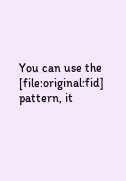You can use the [file:original:fid] pattern, it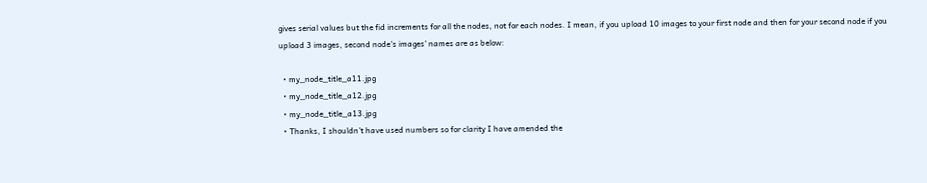gives serial values but the fid increments for all the nodes, not for each nodes. I mean, if you upload 10 images to your first node and then for your second node if you upload 3 images, second node's images' names are as below:

  • my_node_title_a11.jpg
  • my_node_title_a12.jpg
  • my_node_title_a13.jpg
  • Thanks, I shouldn't have used numbers so for clarity I have amended the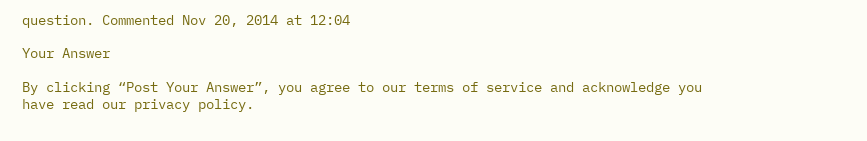question. Commented Nov 20, 2014 at 12:04

Your Answer

By clicking “Post Your Answer”, you agree to our terms of service and acknowledge you have read our privacy policy.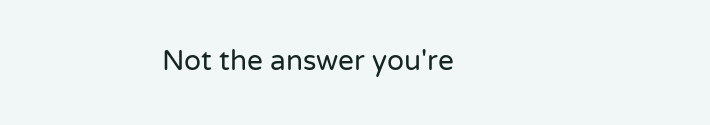Not the answer you're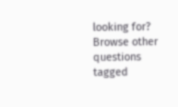looking for? Browse other questions tagged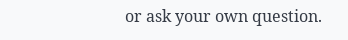or ask your own question.